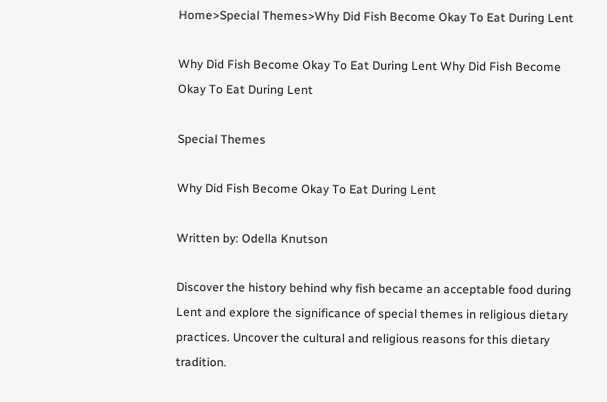Home>Special Themes>Why Did Fish Become Okay To Eat During Lent

Why Did Fish Become Okay To Eat During Lent Why Did Fish Become Okay To Eat During Lent

Special Themes

Why Did Fish Become Okay To Eat During Lent

Written by: Odella Knutson

Discover the history behind why fish became an acceptable food during Lent and explore the significance of special themes in religious dietary practices. Uncover the cultural and religious reasons for this dietary tradition.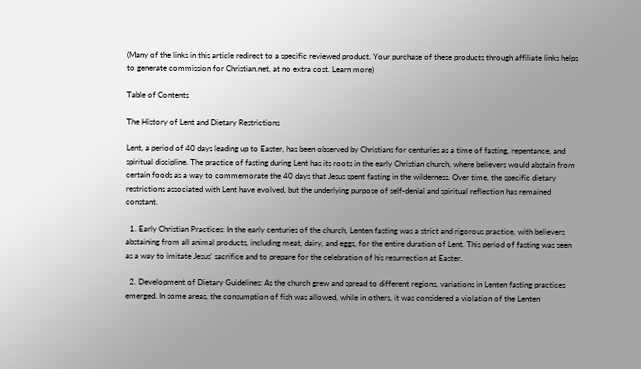(Many of the links in this article redirect to a specific reviewed product. Your purchase of these products through affiliate links helps to generate commission for Christian.net, at no extra cost. Learn more)

Table of Contents

The History of Lent and Dietary Restrictions

Lent, a period of 40 days leading up to Easter, has been observed by Christians for centuries as a time of fasting, repentance, and spiritual discipline. The practice of fasting during Lent has its roots in the early Christian church, where believers would abstain from certain foods as a way to commemorate the 40 days that Jesus spent fasting in the wilderness. Over time, the specific dietary restrictions associated with Lent have evolved, but the underlying purpose of self-denial and spiritual reflection has remained constant.

  1. Early Christian Practices: In the early centuries of the church, Lenten fasting was a strict and rigorous practice, with believers abstaining from all animal products, including meat, dairy, and eggs, for the entire duration of Lent. This period of fasting was seen as a way to imitate Jesus' sacrifice and to prepare for the celebration of his resurrection at Easter.

  2. Development of Dietary Guidelines: As the church grew and spread to different regions, variations in Lenten fasting practices emerged. In some areas, the consumption of fish was allowed, while in others, it was considered a violation of the Lenten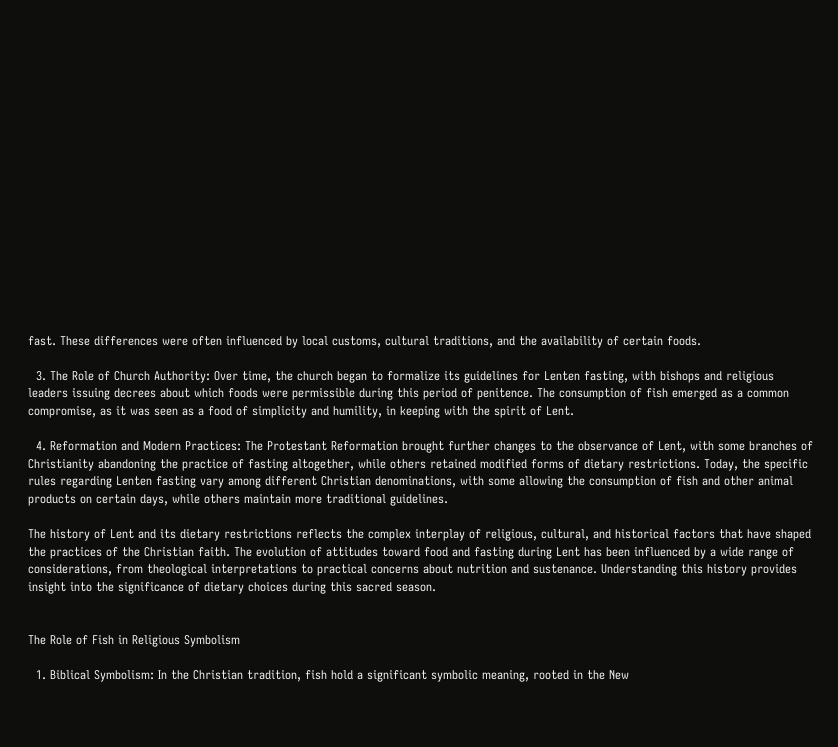fast. These differences were often influenced by local customs, cultural traditions, and the availability of certain foods.

  3. The Role of Church Authority: Over time, the church began to formalize its guidelines for Lenten fasting, with bishops and religious leaders issuing decrees about which foods were permissible during this period of penitence. The consumption of fish emerged as a common compromise, as it was seen as a food of simplicity and humility, in keeping with the spirit of Lent.

  4. Reformation and Modern Practices: The Protestant Reformation brought further changes to the observance of Lent, with some branches of Christianity abandoning the practice of fasting altogether, while others retained modified forms of dietary restrictions. Today, the specific rules regarding Lenten fasting vary among different Christian denominations, with some allowing the consumption of fish and other animal products on certain days, while others maintain more traditional guidelines.

The history of Lent and its dietary restrictions reflects the complex interplay of religious, cultural, and historical factors that have shaped the practices of the Christian faith. The evolution of attitudes toward food and fasting during Lent has been influenced by a wide range of considerations, from theological interpretations to practical concerns about nutrition and sustenance. Understanding this history provides insight into the significance of dietary choices during this sacred season.


The Role of Fish in Religious Symbolism

  1. Biblical Symbolism: In the Christian tradition, fish hold a significant symbolic meaning, rooted in the New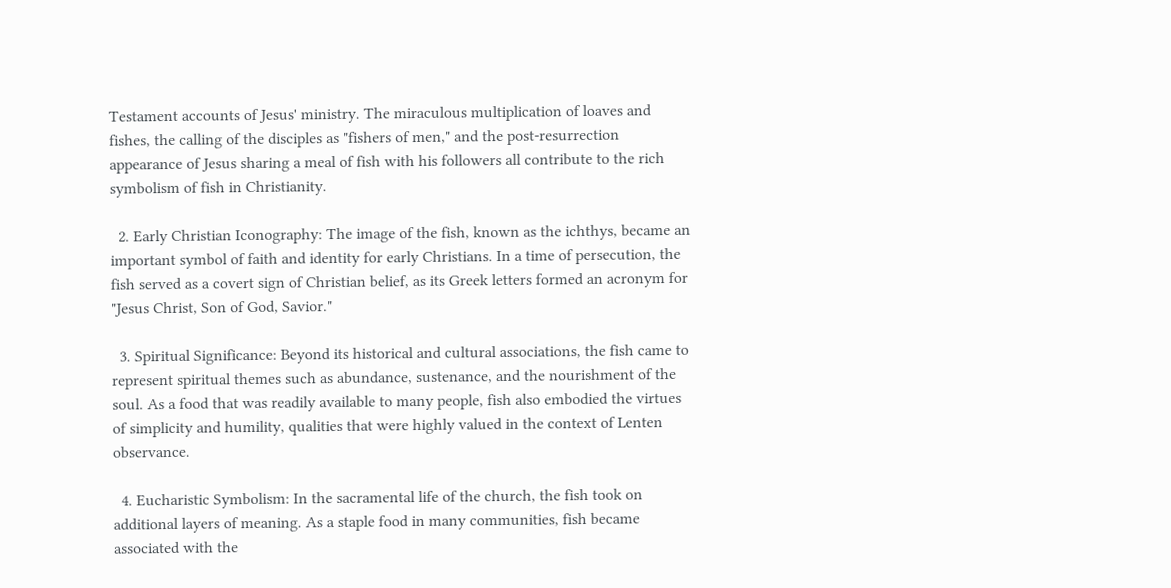Testament accounts of Jesus' ministry. The miraculous multiplication of loaves and fishes, the calling of the disciples as "fishers of men," and the post-resurrection appearance of Jesus sharing a meal of fish with his followers all contribute to the rich symbolism of fish in Christianity.

  2. Early Christian Iconography: The image of the fish, known as the ichthys, became an important symbol of faith and identity for early Christians. In a time of persecution, the fish served as a covert sign of Christian belief, as its Greek letters formed an acronym for "Jesus Christ, Son of God, Savior."

  3. Spiritual Significance: Beyond its historical and cultural associations, the fish came to represent spiritual themes such as abundance, sustenance, and the nourishment of the soul. As a food that was readily available to many people, fish also embodied the virtues of simplicity and humility, qualities that were highly valued in the context of Lenten observance.

  4. Eucharistic Symbolism: In the sacramental life of the church, the fish took on additional layers of meaning. As a staple food in many communities, fish became associated with the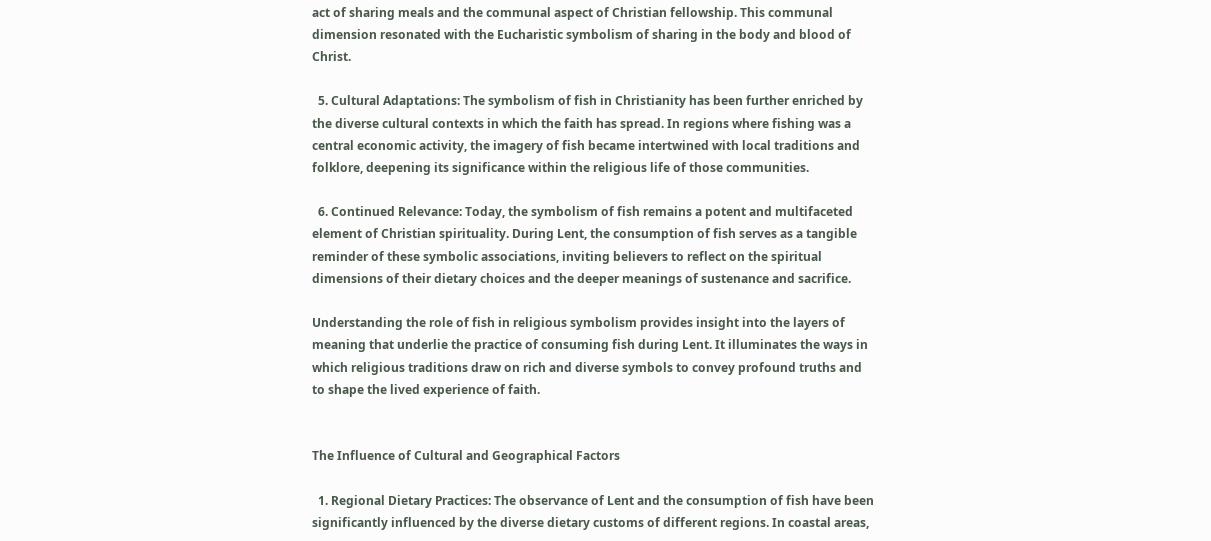act of sharing meals and the communal aspect of Christian fellowship. This communal dimension resonated with the Eucharistic symbolism of sharing in the body and blood of Christ.

  5. Cultural Adaptations: The symbolism of fish in Christianity has been further enriched by the diverse cultural contexts in which the faith has spread. In regions where fishing was a central economic activity, the imagery of fish became intertwined with local traditions and folklore, deepening its significance within the religious life of those communities.

  6. Continued Relevance: Today, the symbolism of fish remains a potent and multifaceted element of Christian spirituality. During Lent, the consumption of fish serves as a tangible reminder of these symbolic associations, inviting believers to reflect on the spiritual dimensions of their dietary choices and the deeper meanings of sustenance and sacrifice.

Understanding the role of fish in religious symbolism provides insight into the layers of meaning that underlie the practice of consuming fish during Lent. It illuminates the ways in which religious traditions draw on rich and diverse symbols to convey profound truths and to shape the lived experience of faith.


The Influence of Cultural and Geographical Factors

  1. Regional Dietary Practices: The observance of Lent and the consumption of fish have been significantly influenced by the diverse dietary customs of different regions. In coastal areas,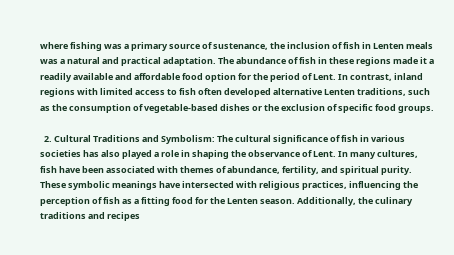where fishing was a primary source of sustenance, the inclusion of fish in Lenten meals was a natural and practical adaptation. The abundance of fish in these regions made it a readily available and affordable food option for the period of Lent. In contrast, inland regions with limited access to fish often developed alternative Lenten traditions, such as the consumption of vegetable-based dishes or the exclusion of specific food groups.

  2. Cultural Traditions and Symbolism: The cultural significance of fish in various societies has also played a role in shaping the observance of Lent. In many cultures, fish have been associated with themes of abundance, fertility, and spiritual purity. These symbolic meanings have intersected with religious practices, influencing the perception of fish as a fitting food for the Lenten season. Additionally, the culinary traditions and recipes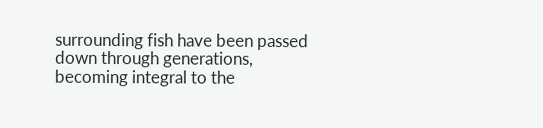surrounding fish have been passed down through generations, becoming integral to the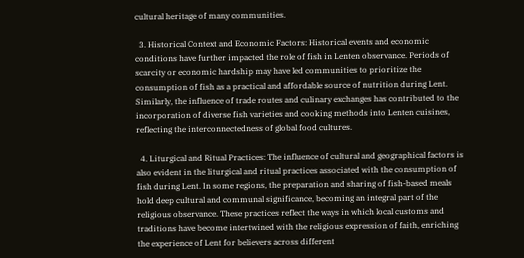cultural heritage of many communities.

  3. Historical Context and Economic Factors: Historical events and economic conditions have further impacted the role of fish in Lenten observance. Periods of scarcity or economic hardship may have led communities to prioritize the consumption of fish as a practical and affordable source of nutrition during Lent. Similarly, the influence of trade routes and culinary exchanges has contributed to the incorporation of diverse fish varieties and cooking methods into Lenten cuisines, reflecting the interconnectedness of global food cultures.

  4. Liturgical and Ritual Practices: The influence of cultural and geographical factors is also evident in the liturgical and ritual practices associated with the consumption of fish during Lent. In some regions, the preparation and sharing of fish-based meals hold deep cultural and communal significance, becoming an integral part of the religious observance. These practices reflect the ways in which local customs and traditions have become intertwined with the religious expression of faith, enriching the experience of Lent for believers across different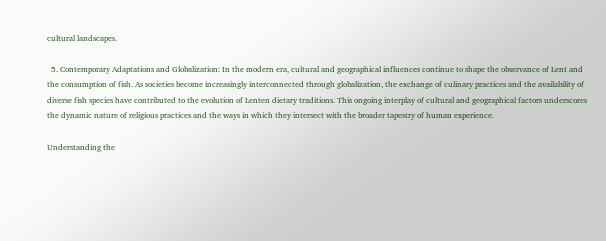cultural landscapes.

  5. Contemporary Adaptations and Globalization: In the modern era, cultural and geographical influences continue to shape the observance of Lent and the consumption of fish. As societies become increasingly interconnected through globalization, the exchange of culinary practices and the availability of diverse fish species have contributed to the evolution of Lenten dietary traditions. This ongoing interplay of cultural and geographical factors underscores the dynamic nature of religious practices and the ways in which they intersect with the broader tapestry of human experience.

Understanding the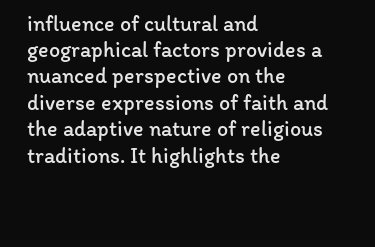influence of cultural and geographical factors provides a nuanced perspective on the diverse expressions of faith and the adaptive nature of religious traditions. It highlights the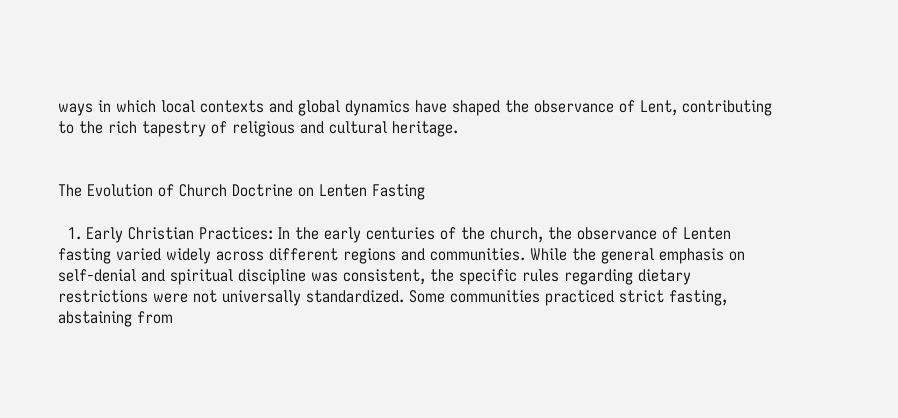ways in which local contexts and global dynamics have shaped the observance of Lent, contributing to the rich tapestry of religious and cultural heritage.


The Evolution of Church Doctrine on Lenten Fasting

  1. Early Christian Practices: In the early centuries of the church, the observance of Lenten fasting varied widely across different regions and communities. While the general emphasis on self-denial and spiritual discipline was consistent, the specific rules regarding dietary restrictions were not universally standardized. Some communities practiced strict fasting, abstaining from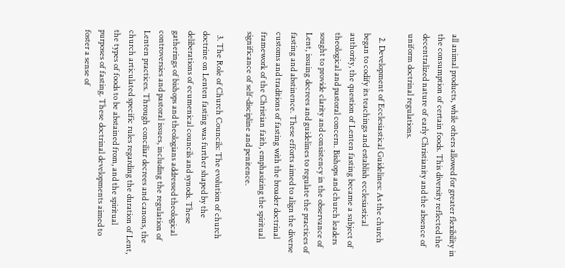all animal products, while others allowed for greater flexibility in the consumption of certain foods. This diversity reflected the decentralized nature of early Christianity and the absence of uniform doctrinal regulations.

  2. Development of Ecclesiastical Guidelines: As the church began to codify its teachings and establish ecclesiastical authority, the question of Lenten fasting became a subject of theological and pastoral concern. Bishops and church leaders sought to provide clarity and consistency in the observance of Lent, issuing decrees and guidelines to regulate the practices of fasting and abstinence. These efforts aimed to align the diverse customs and traditions of fasting with the broader doctrinal framework of the Christian faith, emphasizing the spiritual significance of self-discipline and penitence.

  3. The Role of Church Councils: The evolution of church doctrine on Lenten fasting was further shaped by the deliberations of ecumenical councils and synods. These gatherings of bishops and theologians addressed theological controversies and pastoral issues, including the regulation of Lenten practices. Through conciliar decrees and canons, the church articulated specific rules regarding the duration of Lent, the types of foods to be abstained from, and the spiritual purposes of fasting. These doctrinal developments aimed to foster a sense of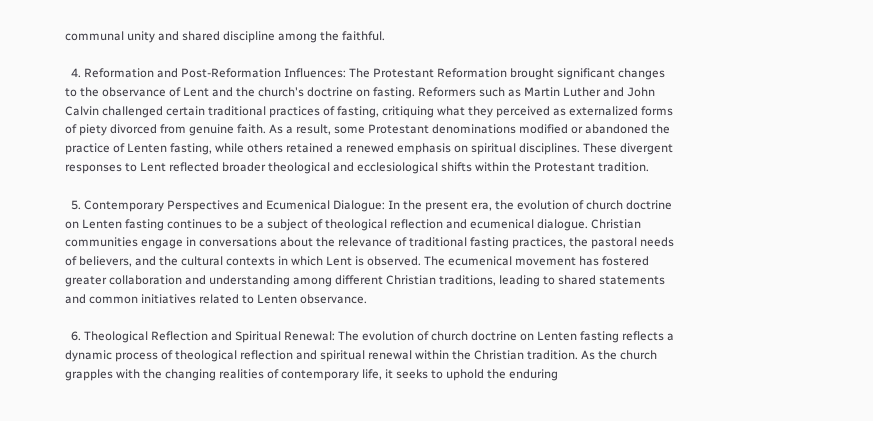communal unity and shared discipline among the faithful.

  4. Reformation and Post-Reformation Influences: The Protestant Reformation brought significant changes to the observance of Lent and the church's doctrine on fasting. Reformers such as Martin Luther and John Calvin challenged certain traditional practices of fasting, critiquing what they perceived as externalized forms of piety divorced from genuine faith. As a result, some Protestant denominations modified or abandoned the practice of Lenten fasting, while others retained a renewed emphasis on spiritual disciplines. These divergent responses to Lent reflected broader theological and ecclesiological shifts within the Protestant tradition.

  5. Contemporary Perspectives and Ecumenical Dialogue: In the present era, the evolution of church doctrine on Lenten fasting continues to be a subject of theological reflection and ecumenical dialogue. Christian communities engage in conversations about the relevance of traditional fasting practices, the pastoral needs of believers, and the cultural contexts in which Lent is observed. The ecumenical movement has fostered greater collaboration and understanding among different Christian traditions, leading to shared statements and common initiatives related to Lenten observance.

  6. Theological Reflection and Spiritual Renewal: The evolution of church doctrine on Lenten fasting reflects a dynamic process of theological reflection and spiritual renewal within the Christian tradition. As the church grapples with the changing realities of contemporary life, it seeks to uphold the enduring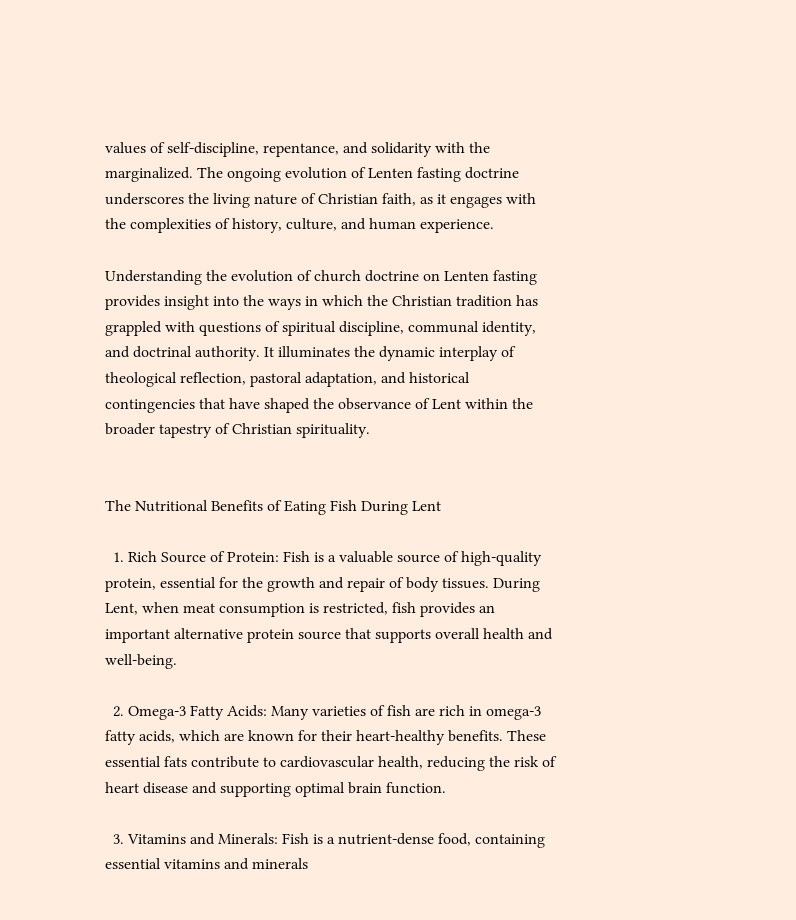values of self-discipline, repentance, and solidarity with the marginalized. The ongoing evolution of Lenten fasting doctrine underscores the living nature of Christian faith, as it engages with the complexities of history, culture, and human experience.

Understanding the evolution of church doctrine on Lenten fasting provides insight into the ways in which the Christian tradition has grappled with questions of spiritual discipline, communal identity, and doctrinal authority. It illuminates the dynamic interplay of theological reflection, pastoral adaptation, and historical contingencies that have shaped the observance of Lent within the broader tapestry of Christian spirituality.


The Nutritional Benefits of Eating Fish During Lent

  1. Rich Source of Protein: Fish is a valuable source of high-quality protein, essential for the growth and repair of body tissues. During Lent, when meat consumption is restricted, fish provides an important alternative protein source that supports overall health and well-being.

  2. Omega-3 Fatty Acids: Many varieties of fish are rich in omega-3 fatty acids, which are known for their heart-healthy benefits. These essential fats contribute to cardiovascular health, reducing the risk of heart disease and supporting optimal brain function.

  3. Vitamins and Minerals: Fish is a nutrient-dense food, containing essential vitamins and minerals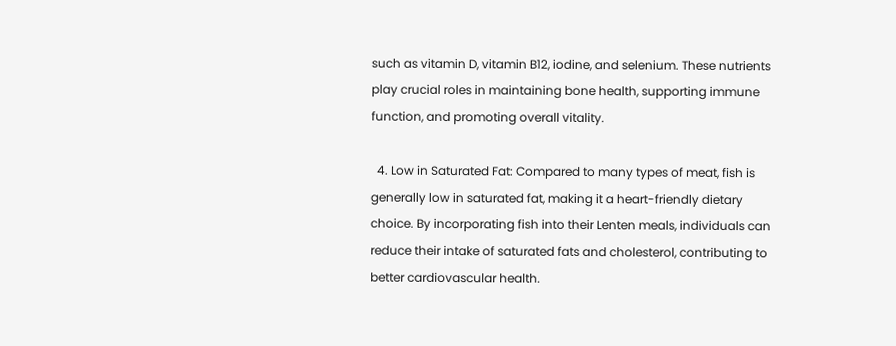such as vitamin D, vitamin B12, iodine, and selenium. These nutrients play crucial roles in maintaining bone health, supporting immune function, and promoting overall vitality.

  4. Low in Saturated Fat: Compared to many types of meat, fish is generally low in saturated fat, making it a heart-friendly dietary choice. By incorporating fish into their Lenten meals, individuals can reduce their intake of saturated fats and cholesterol, contributing to better cardiovascular health.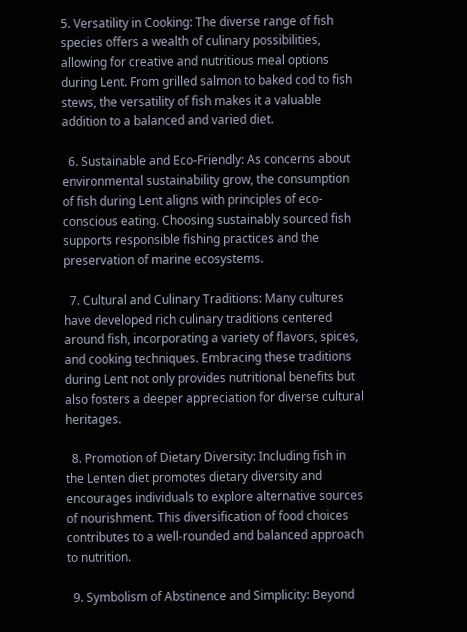5. Versatility in Cooking: The diverse range of fish species offers a wealth of culinary possibilities, allowing for creative and nutritious meal options during Lent. From grilled salmon to baked cod to fish stews, the versatility of fish makes it a valuable addition to a balanced and varied diet.

  6. Sustainable and Eco-Friendly: As concerns about environmental sustainability grow, the consumption of fish during Lent aligns with principles of eco-conscious eating. Choosing sustainably sourced fish supports responsible fishing practices and the preservation of marine ecosystems.

  7. Cultural and Culinary Traditions: Many cultures have developed rich culinary traditions centered around fish, incorporating a variety of flavors, spices, and cooking techniques. Embracing these traditions during Lent not only provides nutritional benefits but also fosters a deeper appreciation for diverse cultural heritages.

  8. Promotion of Dietary Diversity: Including fish in the Lenten diet promotes dietary diversity and encourages individuals to explore alternative sources of nourishment. This diversification of food choices contributes to a well-rounded and balanced approach to nutrition.

  9. Symbolism of Abstinence and Simplicity: Beyond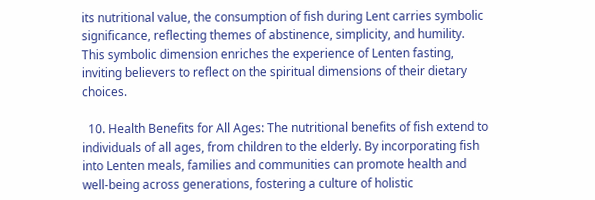its nutritional value, the consumption of fish during Lent carries symbolic significance, reflecting themes of abstinence, simplicity, and humility. This symbolic dimension enriches the experience of Lenten fasting, inviting believers to reflect on the spiritual dimensions of their dietary choices.

  10. Health Benefits for All Ages: The nutritional benefits of fish extend to individuals of all ages, from children to the elderly. By incorporating fish into Lenten meals, families and communities can promote health and well-being across generations, fostering a culture of holistic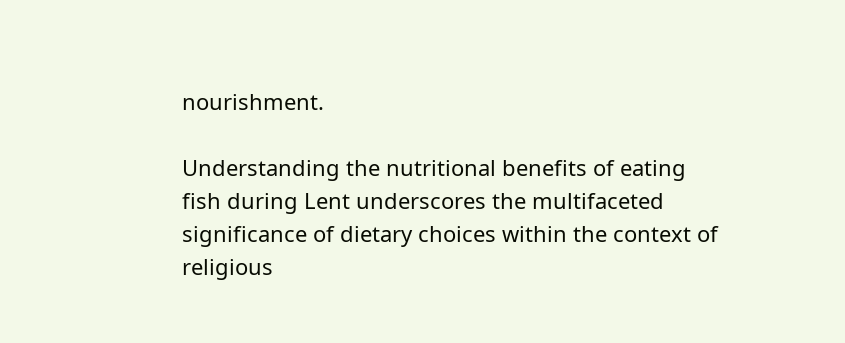nourishment.

Understanding the nutritional benefits of eating fish during Lent underscores the multifaceted significance of dietary choices within the context of religious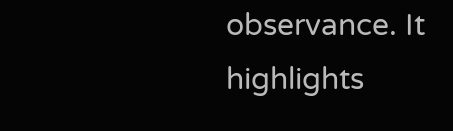observance. It highlights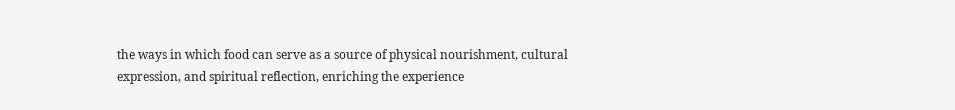the ways in which food can serve as a source of physical nourishment, cultural expression, and spiritual reflection, enriching the experience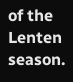of the Lenten season.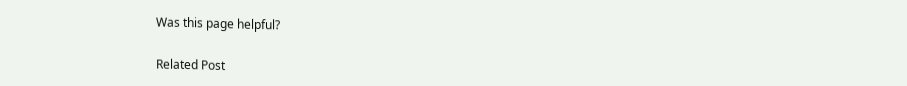Was this page helpful?

Related Post